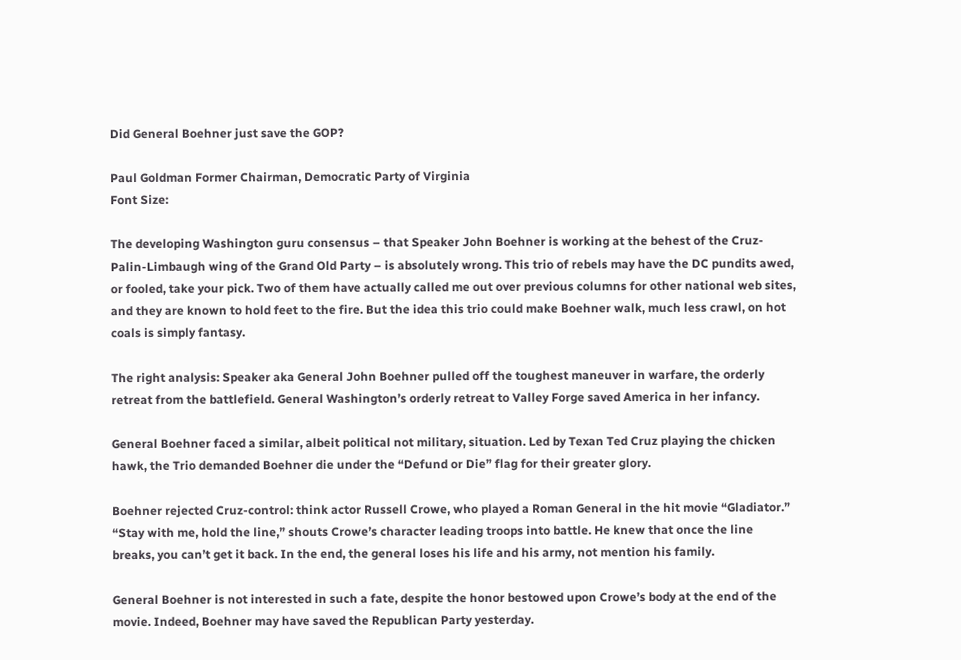Did General Boehner just save the GOP?

Paul Goldman Former Chairman, Democratic Party of Virginia
Font Size:

The developing Washington guru consensus – that Speaker John Boehner is working at the behest of the Cruz-Palin-Limbaugh wing of the Grand Old Party – is absolutely wrong. This trio of rebels may have the DC pundits awed, or fooled, take your pick. Two of them have actually called me out over previous columns for other national web sites, and they are known to hold feet to the fire. But the idea this trio could make Boehner walk, much less crawl, on hot coals is simply fantasy.

The right analysis: Speaker aka General John Boehner pulled off the toughest maneuver in warfare, the orderly retreat from the battlefield. General Washington’s orderly retreat to Valley Forge saved America in her infancy.

General Boehner faced a similar, albeit political not military, situation. Led by Texan Ted Cruz playing the chicken hawk, the Trio demanded Boehner die under the “Defund or Die” flag for their greater glory.

Boehner rejected Cruz-control: think actor Russell Crowe, who played a Roman General in the hit movie “Gladiator.” “Stay with me, hold the line,” shouts Crowe’s character leading troops into battle. He knew that once the line breaks, you can’t get it back. In the end, the general loses his life and his army, not mention his family.

General Boehner is not interested in such a fate, despite the honor bestowed upon Crowe’s body at the end of the movie. Indeed, Boehner may have saved the Republican Party yesterday.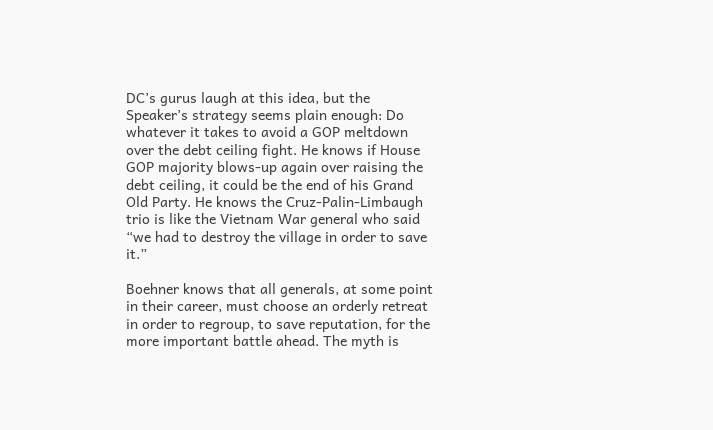DC’s gurus laugh at this idea, but the Speaker’s strategy seems plain enough: Do whatever it takes to avoid a GOP meltdown over the debt ceiling fight. He knows if House GOP majority blows-up again over raising the debt ceiling, it could be the end of his Grand Old Party. He knows the Cruz-Palin-Limbaugh trio is like the Vietnam War general who said “we had to destroy the village in order to save it.”

Boehner knows that all generals, at some point in their career, must choose an orderly retreat in order to regroup, to save reputation, for the more important battle ahead. The myth is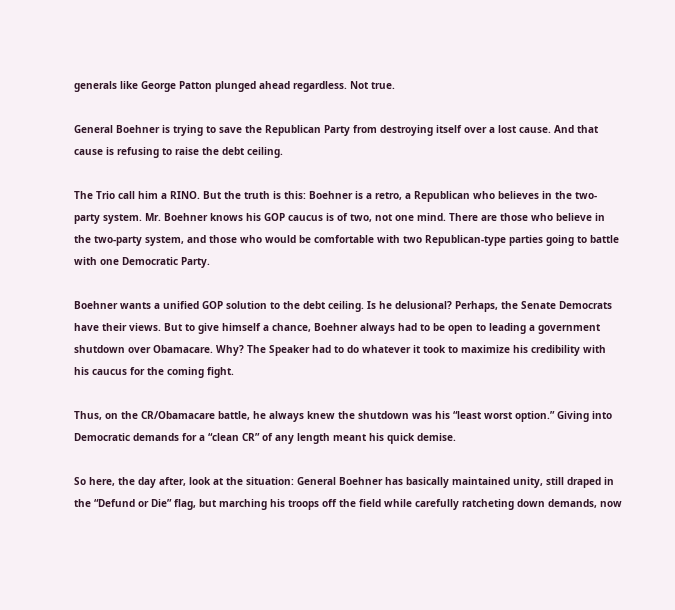generals like George Patton plunged ahead regardless. Not true.

General Boehner is trying to save the Republican Party from destroying itself over a lost cause. And that cause is refusing to raise the debt ceiling.

The Trio call him a RINO. But the truth is this: Boehner is a retro, a Republican who believes in the two- party system. Mr. Boehner knows his GOP caucus is of two, not one mind. There are those who believe in the two-party system, and those who would be comfortable with two Republican-type parties going to battle with one Democratic Party.

Boehner wants a unified GOP solution to the debt ceiling. Is he delusional? Perhaps, the Senate Democrats have their views. But to give himself a chance, Boehner always had to be open to leading a government shutdown over Obamacare. Why? The Speaker had to do whatever it took to maximize his credibility with his caucus for the coming fight.

Thus, on the CR/Obamacare battle, he always knew the shutdown was his “least worst option.” Giving into Democratic demands for a “clean CR” of any length meant his quick demise.

So here, the day after, look at the situation: General Boehner has basically maintained unity, still draped in the “Defund or Die” flag, but marching his troops off the field while carefully ratcheting down demands, now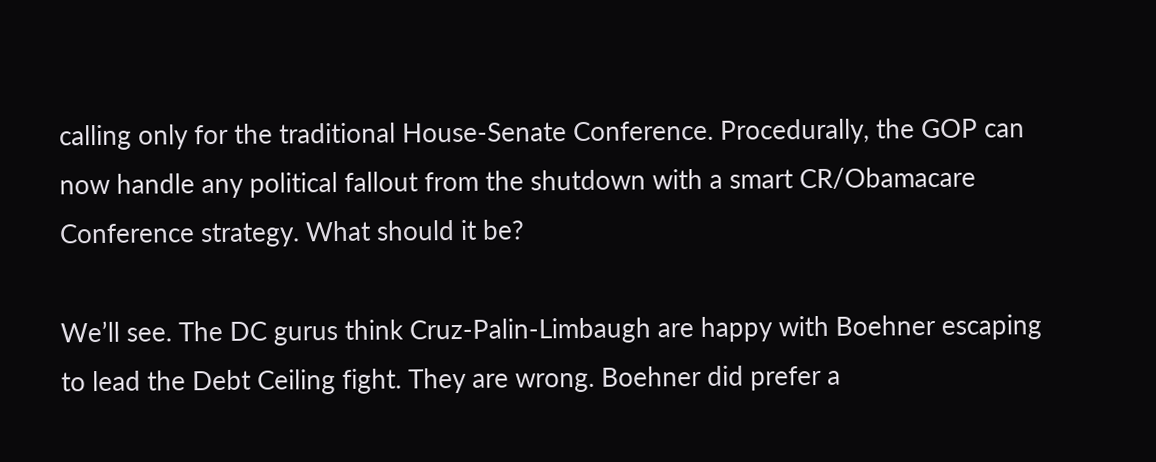calling only for the traditional House-Senate Conference. Procedurally, the GOP can now handle any political fallout from the shutdown with a smart CR/Obamacare Conference strategy. What should it be?

We’ll see. The DC gurus think Cruz-Palin-Limbaugh are happy with Boehner escaping to lead the Debt Ceiling fight. They are wrong. Boehner did prefer a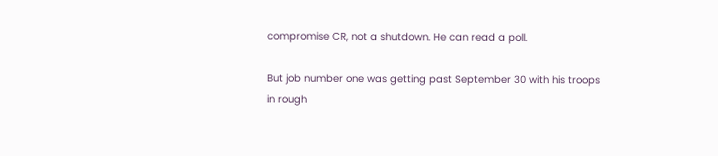compromise CR, not a shutdown. He can read a poll.

But job number one was getting past September 30 with his troops in rough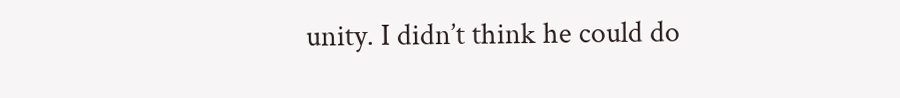unity. I didn’t think he could do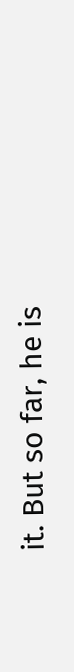it. But so far, he is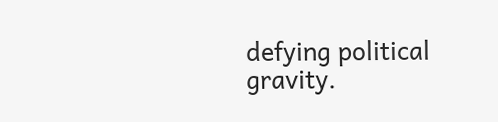defying political gravity.